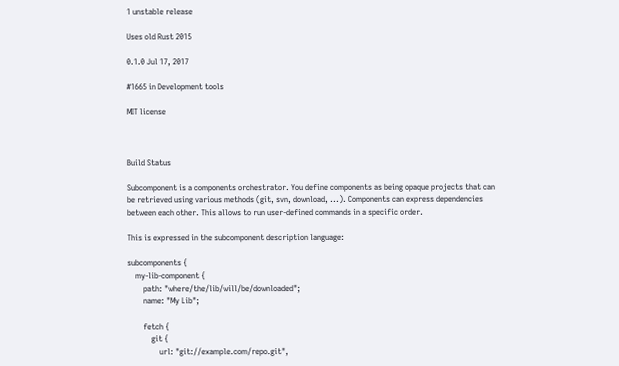1 unstable release

Uses old Rust 2015

0.1.0 Jul 17, 2017

#1665 in Development tools

MIT license



Build Status

Subcomponent is a components orchestrator. You define components as being opaque projects that can be retrieved using various methods (git, svn, download, ...). Components can express dependencies between each other. This allows to run user-defined commands in a specific order.

This is expressed in the subcomponent description language:

subcomponents {
    my-lib-component {
        path: "where/the/lib/will/be/downloaded";
        name: "My Lib";

        fetch {
            git {
                url: "git://example.com/repo.git",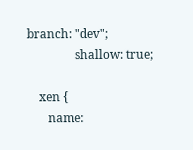branch: "dev";
                shallow: true;

    xen {
       name: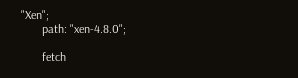"Xen";
       path: "xen-4.8.0";

       fetch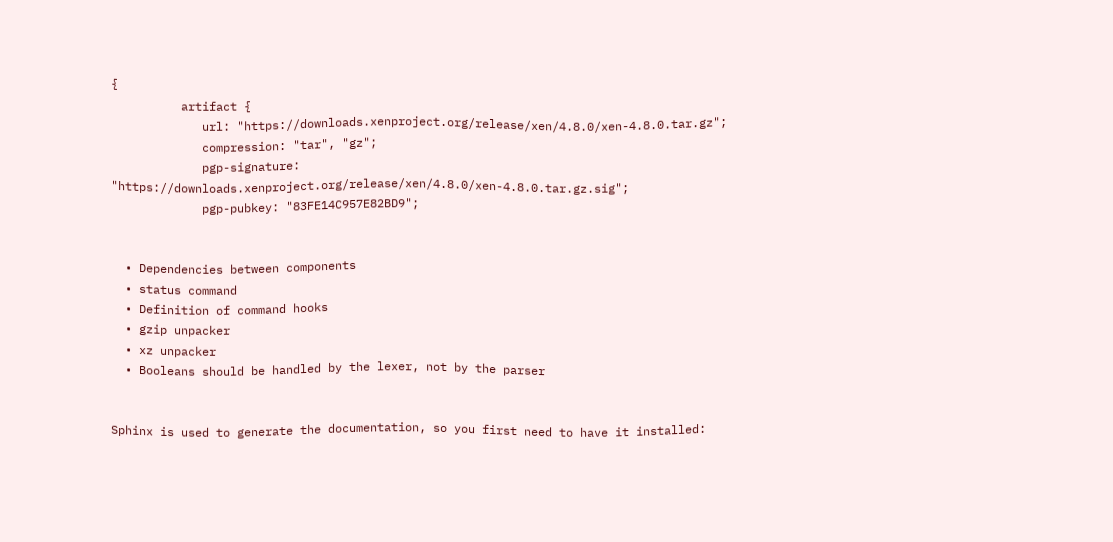{
          artifact {
             url: "https://downloads.xenproject.org/release/xen/4.8.0/xen-4.8.0.tar.gz";
             compression: "tar", "gz";
             pgp-signature: "https://downloads.xenproject.org/release/xen/4.8.0/xen-4.8.0.tar.gz.sig";
             pgp-pubkey: "83FE14C957E82BD9";


  • Dependencies between components
  • status command
  • Definition of command hooks
  • gzip unpacker
  • xz unpacker
  • Booleans should be handled by the lexer, not by the parser


Sphinx is used to generate the documentation, so you first need to have it installed: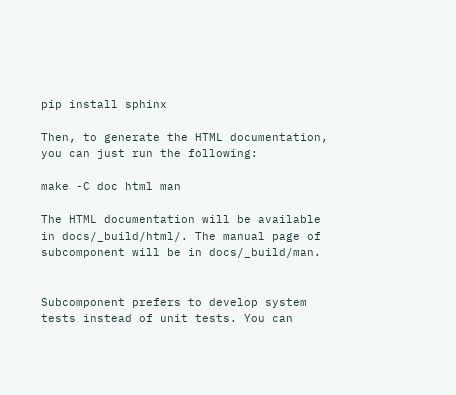pip install sphinx

Then, to generate the HTML documentation, you can just run the following:

make -C doc html man

The HTML documentation will be available in docs/_build/html/. The manual page of subcomponent will be in docs/_build/man.


Subcomponent prefers to develop system tests instead of unit tests. You can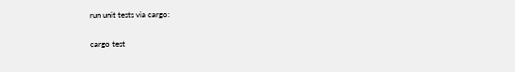run unit tests via cargo:

cargo test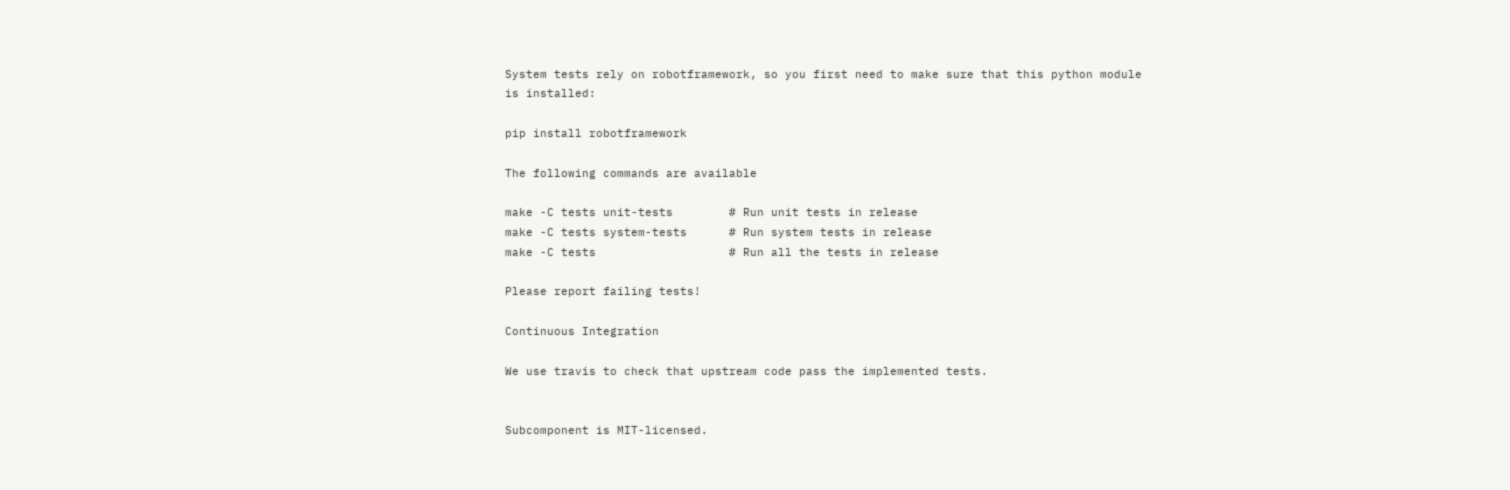System tests rely on robotframework, so you first need to make sure that this python module is installed:

pip install robotframework

The following commands are available

make -C tests unit-tests        # Run unit tests in release
make -C tests system-tests      # Run system tests in release
make -C tests                   # Run all the tests in release

Please report failing tests!

Continuous Integration

We use travis to check that upstream code pass the implemented tests.


Subcomponent is MIT-licensed.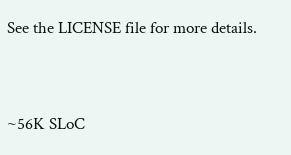See the LICENSE file for more details.


~56K SLoC